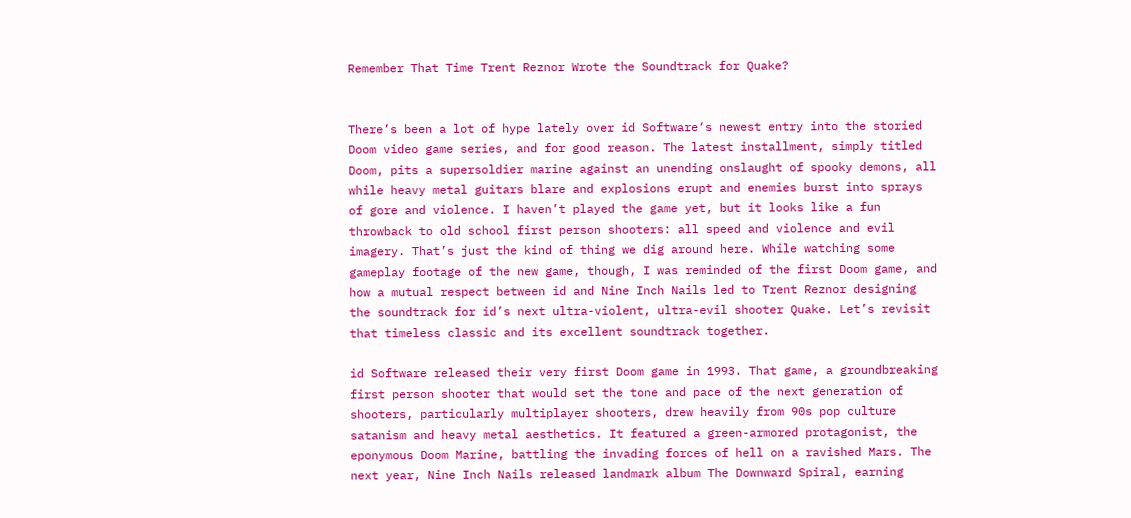Remember That Time Trent Reznor Wrote the Soundtrack for Quake?


There’s been a lot of hype lately over id Software‘s newest entry into the storied Doom video game series, and for good reason. The latest installment, simply titled Doom, pits a supersoldier marine against an unending onslaught of spooky demons, all while heavy metal guitars blare and explosions erupt and enemies burst into sprays of gore and violence. I haven’t played the game yet, but it looks like a fun throwback to old school first person shooters: all speed and violence and evil imagery. That’s just the kind of thing we dig around here. While watching some gameplay footage of the new game, though, I was reminded of the first Doom game, and how a mutual respect between id and Nine Inch Nails led to Trent Reznor designing the soundtrack for id’s next ultra-violent, ultra-evil shooter Quake. Let’s revisit that timeless classic and its excellent soundtrack together.

id Software released their very first Doom game in 1993. That game, a groundbreaking first person shooter that would set the tone and pace of the next generation of shooters, particularly multiplayer shooters, drew heavily from 90s pop culture satanism and heavy metal aesthetics. It featured a green-armored protagonist, the eponymous Doom Marine, battling the invading forces of hell on a ravished Mars. The next year, Nine Inch Nails released landmark album The Downward Spiral, earning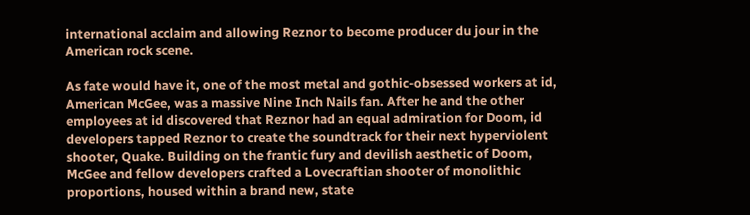international acclaim and allowing Reznor to become producer du jour in the American rock scene.

As fate would have it, one of the most metal and gothic-obsessed workers at id, American McGee, was a massive Nine Inch Nails fan. After he and the other employees at id discovered that Reznor had an equal admiration for Doom, id developers tapped Reznor to create the soundtrack for their next hyperviolent shooter, Quake. Building on the frantic fury and devilish aesthetic of Doom, McGee and fellow developers crafted a Lovecraftian shooter of monolithic proportions, housed within a brand new, state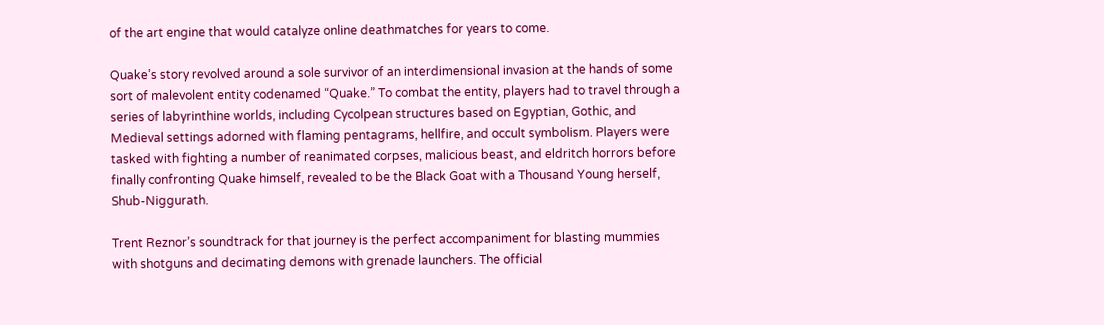of the art engine that would catalyze online deathmatches for years to come.

Quake’s story revolved around a sole survivor of an interdimensional invasion at the hands of some sort of malevolent entity codenamed “Quake.” To combat the entity, players had to travel through a series of labyrinthine worlds, including Cycolpean structures based on Egyptian, Gothic, and Medieval settings adorned with flaming pentagrams, hellfire, and occult symbolism. Players were tasked with fighting a number of reanimated corpses, malicious beast, and eldritch horrors before finally confronting Quake himself, revealed to be the Black Goat with a Thousand Young herself, Shub-Niggurath.

Trent Reznor’s soundtrack for that journey is the perfect accompaniment for blasting mummies with shotguns and decimating demons with grenade launchers. The official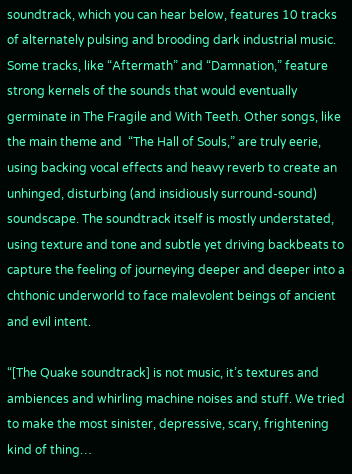soundtrack, which you can hear below, features 10 tracks of alternately pulsing and brooding dark industrial music. Some tracks, like “Aftermath” and “Damnation,” feature strong kernels of the sounds that would eventually germinate in The Fragile and With Teeth. Other songs, like the main theme and  “The Hall of Souls,” are truly eerie, using backing vocal effects and heavy reverb to create an unhinged, disturbing (and insidiously surround-sound) soundscape. The soundtrack itself is mostly understated, using texture and tone and subtle yet driving backbeats to capture the feeling of journeying deeper and deeper into a chthonic underworld to face malevolent beings of ancient and evil intent.

“[The Quake soundtrack] is not music, it’s textures and ambiences and whirling machine noises and stuff. We tried to make the most sinister, depressive, scary, frightening kind of thing…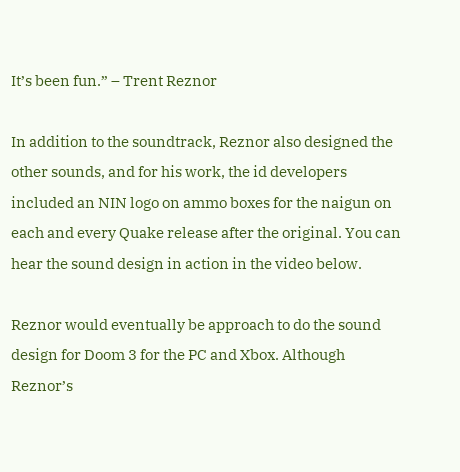It’s been fun.” – Trent Reznor

In addition to the soundtrack, Reznor also designed the other sounds, and for his work, the id developers included an NIN logo on ammo boxes for the naigun on each and every Quake release after the original. You can hear the sound design in action in the video below.

Reznor would eventually be approach to do the sound design for Doom 3 for the PC and Xbox. Although Reznor’s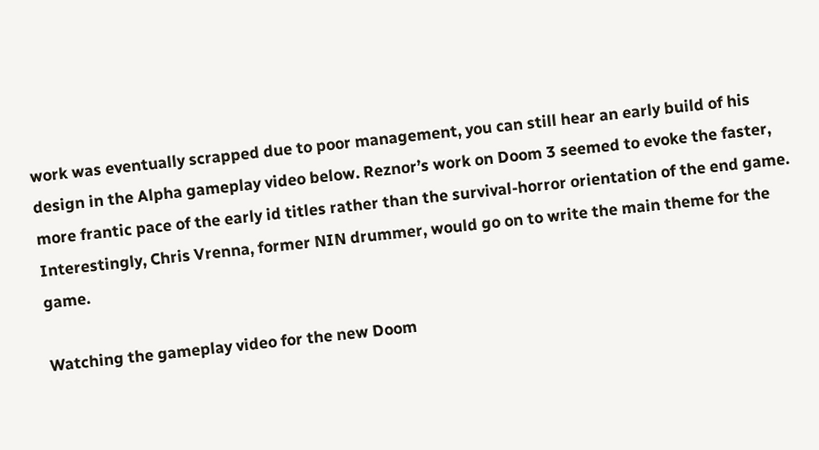work was eventually scrapped due to poor management, you can still hear an early build of his design in the Alpha gameplay video below. Reznor’s work on Doom 3 seemed to evoke the faster, more frantic pace of the early id titles rather than the survival-horror orientation of the end game. Interestingly, Chris Vrenna, former NIN drummer, would go on to write the main theme for the game.

Watching the gameplay video for the new Doom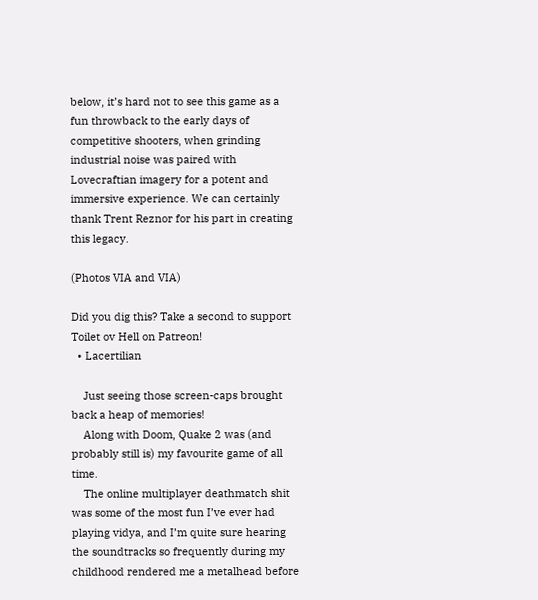below, it’s hard not to see this game as a fun throwback to the early days of competitive shooters, when grinding industrial noise was paired with Lovecraftian imagery for a potent and immersive experience. We can certainly thank Trent Reznor for his part in creating this legacy.

(Photos VIA and VIA)

Did you dig this? Take a second to support Toilet ov Hell on Patreon!
  • Lacertilian

    Just seeing those screen-caps brought back a heap of memories!
    Along with Doom, Quake 2 was (and probably still is) my favourite game of all time.
    The online multiplayer deathmatch shit was some of the most fun I’ve ever had playing vidya, and I’m quite sure hearing the soundtracks so frequently during my childhood rendered me a metalhead before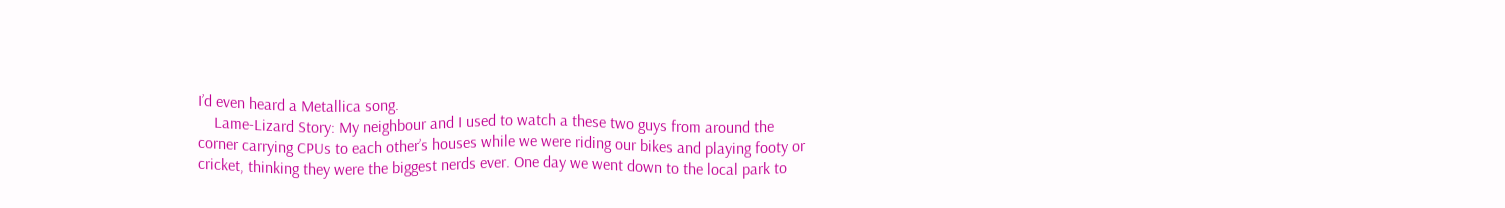I’d even heard a Metallica song.
    Lame-Lizard Story: My neighbour and I used to watch a these two guys from around the corner carrying CPUs to each other’s houses while we were riding our bikes and playing footy or cricket, thinking they were the biggest nerds ever. One day we went down to the local park to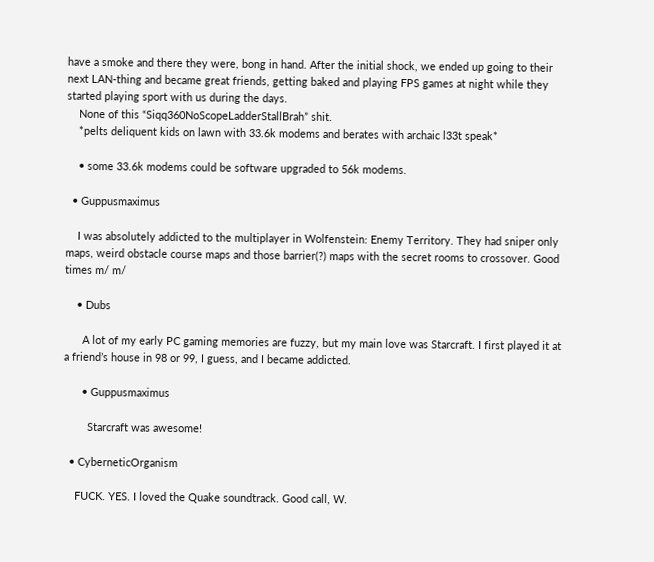have a smoke and there they were, bong in hand. After the initial shock, we ended up going to their next LAN-thing and became great friends, getting baked and playing FPS games at night while they started playing sport with us during the days.
    None of this “Siqq360NoScopeLadderStallBrah” shit.
    *pelts deliquent kids on lawn with 33.6k modems and berates with archaic l33t speak*

    • some 33.6k modems could be software upgraded to 56k modems.

  • Guppusmaximus

    I was absolutely addicted to the multiplayer in Wolfenstein: Enemy Territory. They had sniper only maps, weird obstacle course maps and those barrier(?) maps with the secret rooms to crossover. Good times m/ m/

    • Dubs

      A lot of my early PC gaming memories are fuzzy, but my main love was Starcraft. I first played it at a friend’s house in 98 or 99, I guess, and I became addicted.

      • Guppusmaximus

        Starcraft was awesome!

  • CyberneticOrganism

    FUCK. YES. I loved the Quake soundtrack. Good call, W.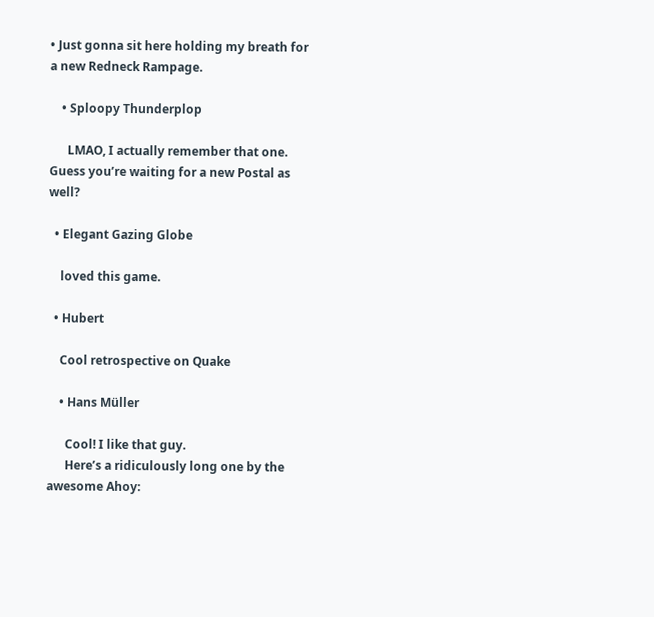• Just gonna sit here holding my breath for a new Redneck Rampage.

    • Sploopy Thunderplop

      LMAO, I actually remember that one. Guess you’re waiting for a new Postal as well?

  • Elegant Gazing Globe

    loved this game.

  • Hubert

    Cool retrospective on Quake

    • Hans Müller

      Cool! I like that guy.
      Here’s a ridiculously long one by the awesome Ahoy: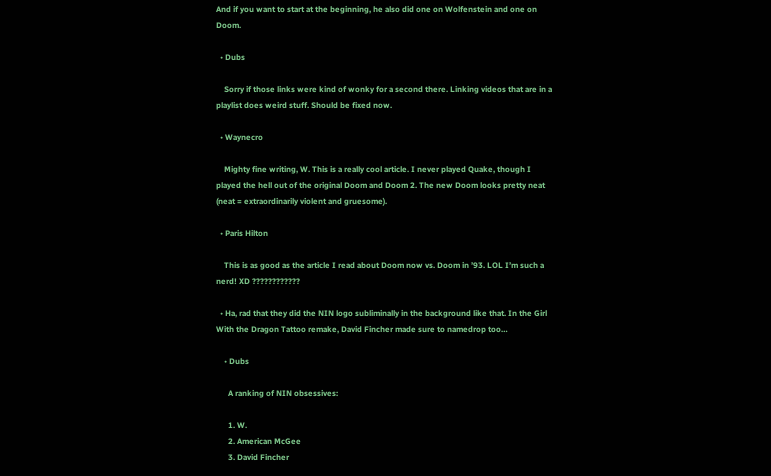And if you want to start at the beginning, he also did one on Wolfenstein and one on Doom.

  • Dubs

    Sorry if those links were kind of wonky for a second there. Linking videos that are in a playlist does weird stuff. Should be fixed now.

  • Waynecro

    Mighty fine writing, W. This is a really cool article. I never played Quake, though I played the hell out of the original Doom and Doom 2. The new Doom looks pretty neat (neat = extraordinarily violent and gruesome).

  • Paris Hilton

    This is as good as the article I read about Doom now vs. Doom in ’93. LOL I’m such a nerd! XD ????????????

  • Ha, rad that they did the NIN logo subliminally in the background like that. In the Girl With the Dragon Tattoo remake, David Fincher made sure to namedrop too…

    • Dubs

      A ranking of NIN obsessives:

      1. W.
      2. American McGee
      3. David Fincher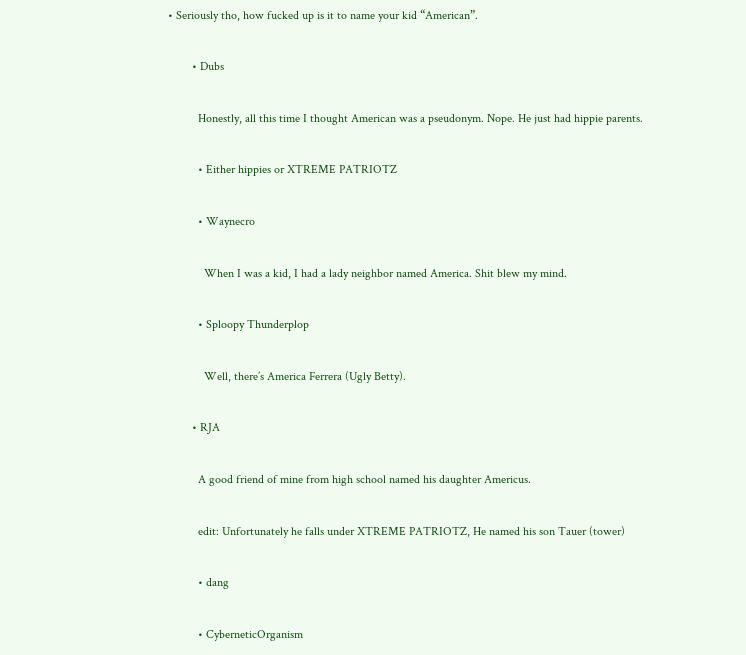• Seriously tho, how fucked up is it to name your kid “American”.

        • Dubs

          Honestly, all this time I thought American was a pseudonym. Nope. He just had hippie parents.

          • Either hippies or XTREME PATRIOTZ

          • Waynecro

            When I was a kid, I had a lady neighbor named America. Shit blew my mind.

          • Sploopy Thunderplop

            Well, there’s America Ferrera (Ugly Betty).

        • RJA

          A good friend of mine from high school named his daughter Americus.

          edit: Unfortunately he falls under XTREME PATRIOTZ, He named his son Tauer (tower)

          • dang

          • CyberneticOrganism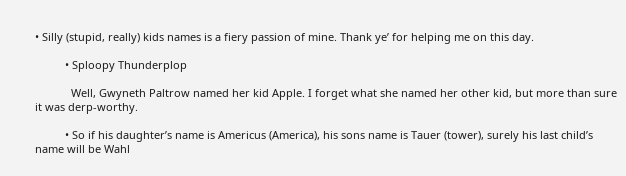• Silly (stupid, really) kids names is a fiery passion of mine. Thank ye’ for helping me on this day.

          • Sploopy Thunderplop

            Well, Gwyneth Paltrow named her kid Apple. I forget what she named her other kid, but more than sure it was derp-worthy.

          • So if his daughter’s name is Americus (America), his sons name is Tauer (tower), surely his last child’s name will be Wahl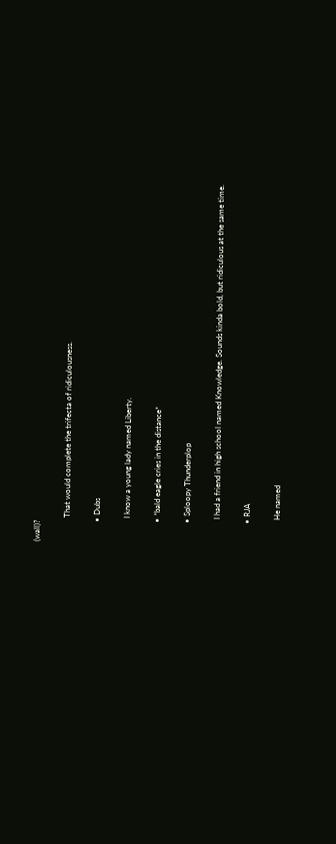(wall)?

            That would complete the trifecta of ridiculousness.

          • Dubs

            I know a young lady named Liberty.

          • *bald eagle cries in the distance*

          • Sploopy Thunderplop

            I had a friend in high school named Knowledge. Sounds kinda bold, but ridiculous at the same time.

          • RJA

            He named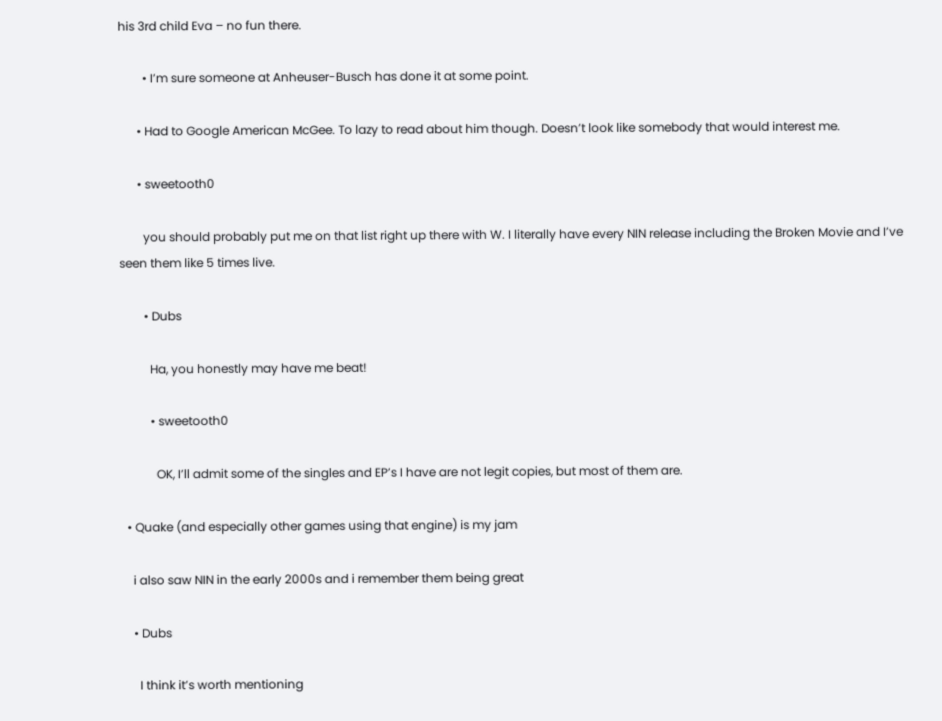his 3rd child Eva – no fun there.

        • I’m sure someone at Anheuser-Busch has done it at some point.

      • Had to Google American McGee. To lazy to read about him though. Doesn’t look like somebody that would interest me.

      • sweetooth0

        you should probably put me on that list right up there with W. I literally have every NIN release including the Broken Movie and I’ve seen them like 5 times live.

        • Dubs

          Ha, you honestly may have me beat!

          • sweetooth0

            OK, I’ll admit some of the singles and EP’s I have are not legit copies, but most of them are.

  • Quake (and especially other games using that engine) is my jam

    i also saw NIN in the early 2000s and i remember them being great

    • Dubs

      I think it’s worth mentioning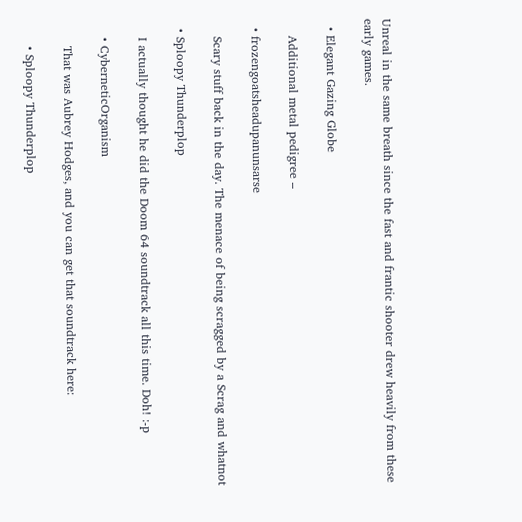Unreal in the same breath since the fast and frantic shooter drew heavily from these early games.

  • Elegant Gazing Globe

    Additional metal pedigree –

  • frozengoatsheadupanunsarse

    Scary stuff back in the day. The menace of being scragged by a Scrag and whatnot

  • Sploopy Thunderplop

    I actually thought he did the Doom 64 soundtrack all this time. Doh! :-p

    • CyberneticOrganism

      That was Aubrey Hodges, and you can get that soundtrack here:

      • Sploopy Thunderplop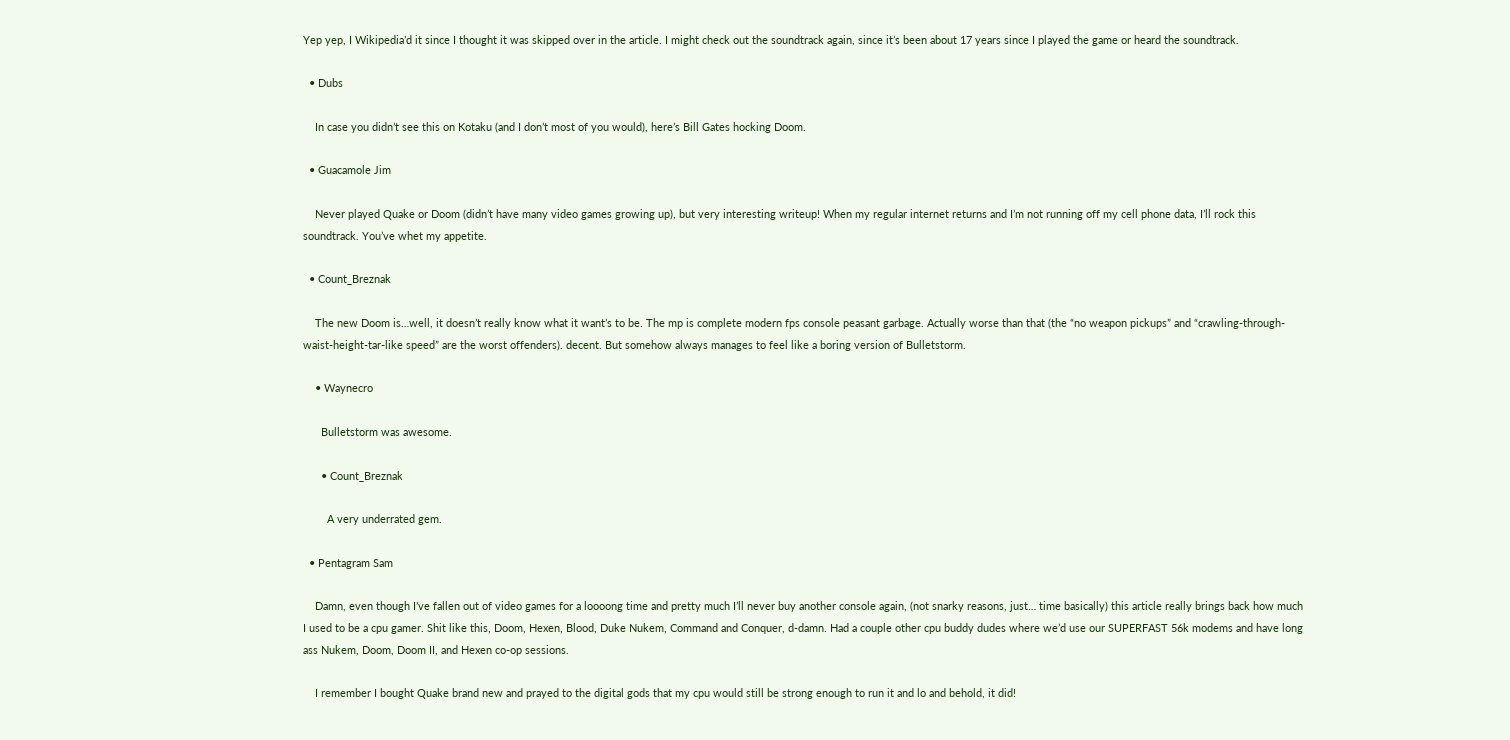Yep yep, I Wikipedia’d it since I thought it was skipped over in the article. I might check out the soundtrack again, since it’s been about 17 years since I played the game or heard the soundtrack.

  • Dubs

    In case you didn’t see this on Kotaku (and I don’t most of you would), here’s Bill Gates hocking Doom.

  • Guacamole Jim

    Never played Quake or Doom (didn’t have many video games growing up), but very interesting writeup! When my regular internet returns and I’m not running off my cell phone data, I’ll rock this soundtrack. You’ve whet my appetite.

  • Count_Breznak

    The new Doom is…well, it doesn’t really know what it want’s to be. The mp is complete modern fps console peasant garbage. Actually worse than that (the “no weapon pickups” and “crawling-through-waist-height-tar-like speed” are the worst offenders). decent. But somehow always manages to feel like a boring version of Bulletstorm.

    • Waynecro

      Bulletstorm was awesome.

      • Count_Breznak

        A very underrated gem.

  • Pentagram Sam

    Damn, even though I’ve fallen out of video games for a loooong time and pretty much I’ll never buy another console again, (not snarky reasons, just… time basically) this article really brings back how much I used to be a cpu gamer. Shit like this, Doom, Hexen, Blood, Duke Nukem, Command and Conquer, d-damn. Had a couple other cpu buddy dudes where we’d use our SUPERFAST 56k modems and have long ass Nukem, Doom, Doom II, and Hexen co-op sessions.

    I remember I bought Quake brand new and prayed to the digital gods that my cpu would still be strong enough to run it and lo and behold, it did!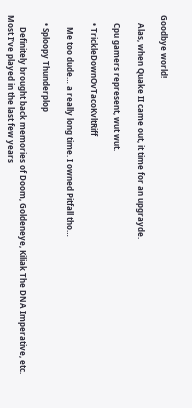Goodbye world!

    Alas, when Quake II came out, it time for an upgrayde.

    Cpu gamers represent, wut wut.

    • TrickleDownOvTacoKvltRiff

      Me too dude… a really long time. I owned Pitfall tho…

    • Sploopy Thunderplop

      Definitely brought back memories of Doom, Goldeneye, Kiliak The DNA Imperative, etc. Most I’ve played in the last few years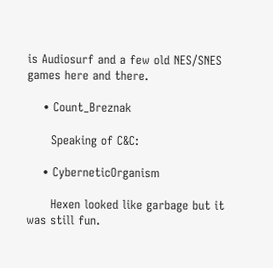is Audiosurf and a few old NES/SNES games here and there.

    • Count_Breznak

      Speaking of C&C:

    • CyberneticOrganism

      Hexen looked like garbage but it was still fun.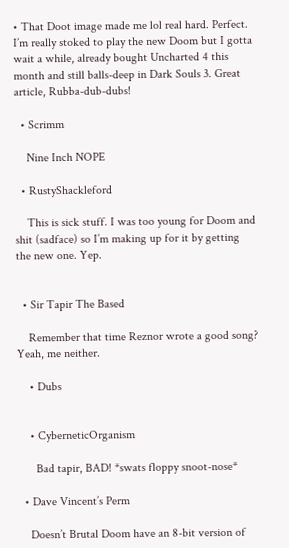• That Doot image made me lol real hard. Perfect. I’m really stoked to play the new Doom but I gotta wait a while, already bought Uncharted 4 this month and still balls-deep in Dark Souls 3. Great article, Rubba-dub-dubs!

  • Scrimm

    Nine Inch NOPE

  • RustyShackleford

    This is sick stuff. I was too young for Doom and shit (sadface) so I’m making up for it by getting the new one. Yep.


  • Sir Tapir The Based

    Remember that time Reznor wrote a good song? Yeah, me neither.

    • Dubs


    • CyberneticOrganism

      Bad tapir, BAD! *swats floppy snoot-nose*

  • Dave Vincent’s Perm

    Doesn’t Brutal Doom have an 8-bit version of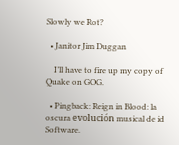Slowly we Rot?

  • Janitor Jim Duggan

    I’ll have to fire up my copy of Quake on GOG.

  • Pingback: Reign in Blood: la oscura evolución musical de id Software.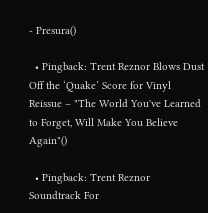- Presura()

  • Pingback: Trent Reznor Blows Dust Off the ‘Quake’ Score for Vinyl Reissue – "The World You've Learned to Forget, Will Make You Believe Again"()

  • Pingback: Trent Reznor Soundtrack For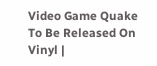Video Game Quake To Be Released On Vinyl |